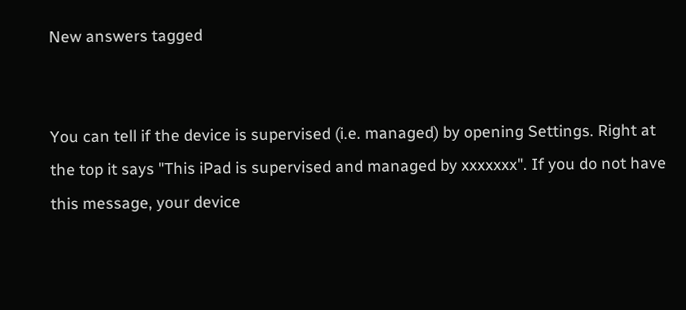New answers tagged


You can tell if the device is supervised (i.e. managed) by opening Settings. Right at the top it says "This iPad is supervised and managed by xxxxxxx". If you do not have this message, your device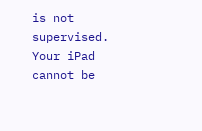is not supervised. Your iPad cannot be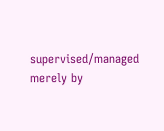supervised/managed merely by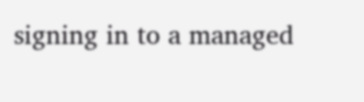signing in to a managed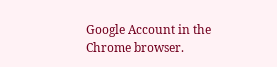Google Account in the Chrome browser.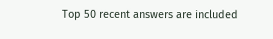Top 50 recent answers are included